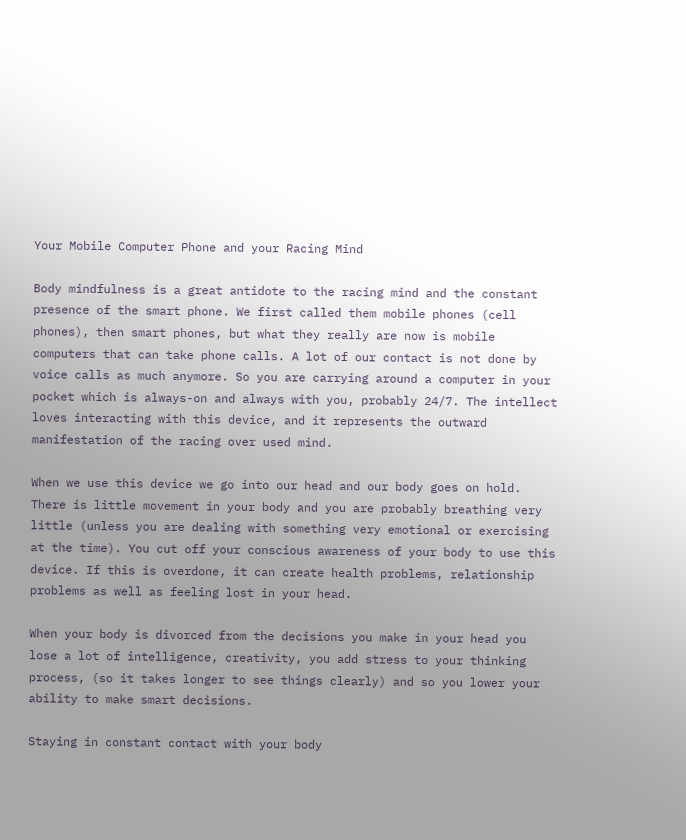Your Mobile Computer Phone and your Racing Mind

Body mindfulness is a great antidote to the racing mind and the constant presence of the smart phone. We first called them mobile phones (cell phones), then smart phones, but what they really are now is mobile computers that can take phone calls. A lot of our contact is not done by voice calls as much anymore. So you are carrying around a computer in your pocket which is always-on and always with you, probably 24/7. The intellect loves interacting with this device, and it represents the outward manifestation of the racing over used mind.

When we use this device we go into our head and our body goes on hold. There is little movement in your body and you are probably breathing very little (unless you are dealing with something very emotional or exercising at the time). You cut off your conscious awareness of your body to use this device. If this is overdone, it can create health problems, relationship problems as well as feeling lost in your head.

When your body is divorced from the decisions you make in your head you lose a lot of intelligence, creativity, you add stress to your thinking process, (so it takes longer to see things clearly) and so you lower your ability to make smart decisions.

Staying in constant contact with your body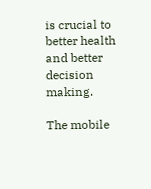is crucial to better health and better decision making.

The mobile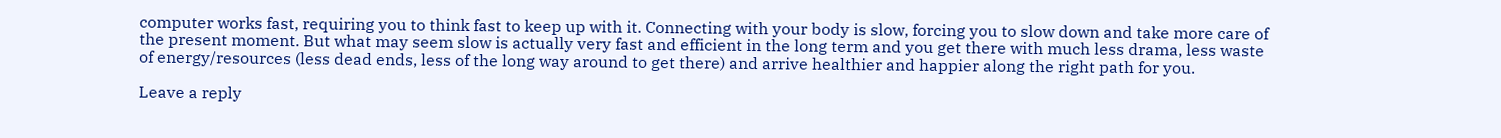computer works fast, requiring you to think fast to keep up with it. Connecting with your body is slow, forcing you to slow down and take more care of the present moment. But what may seem slow is actually very fast and efficient in the long term and you get there with much less drama, less waste of energy/resources (less dead ends, less of the long way around to get there) and arrive healthier and happier along the right path for you.

Leave a reply